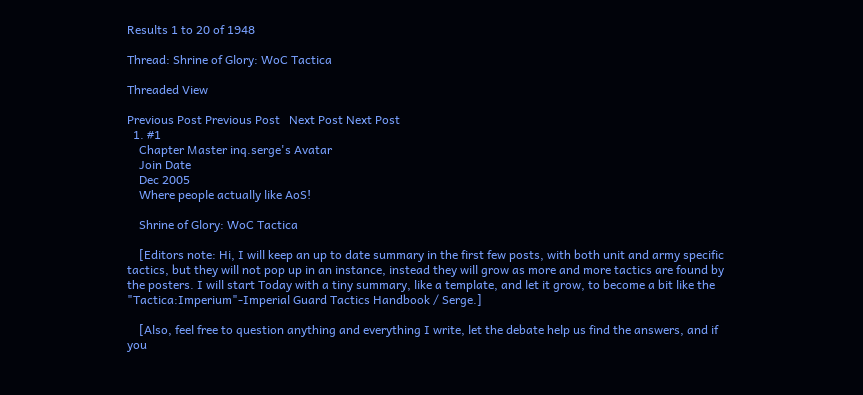Results 1 to 20 of 1948

Thread: Shrine of Glory: WoC Tactica

Threaded View

Previous Post Previous Post   Next Post Next Post
  1. #1
    Chapter Master inq.serge's Avatar
    Join Date
    Dec 2005
    Where people actually like AoS!

    Shrine of Glory: WoC Tactica

    [Editors note: Hi, I will keep an up to date summary in the first few posts, with both unit and army specific tactics, but they will not pop up in an instance, instead they will grow as more and more tactics are found by the posters. I will start Today with a tiny summary, like a template, and let it grow, to become a bit like the "Tactica:Imperium"-Imperial Guard Tactics Handbook / Serge.]

    [Also, feel free to question anything and everything I write, let the debate help us find the answers, and if you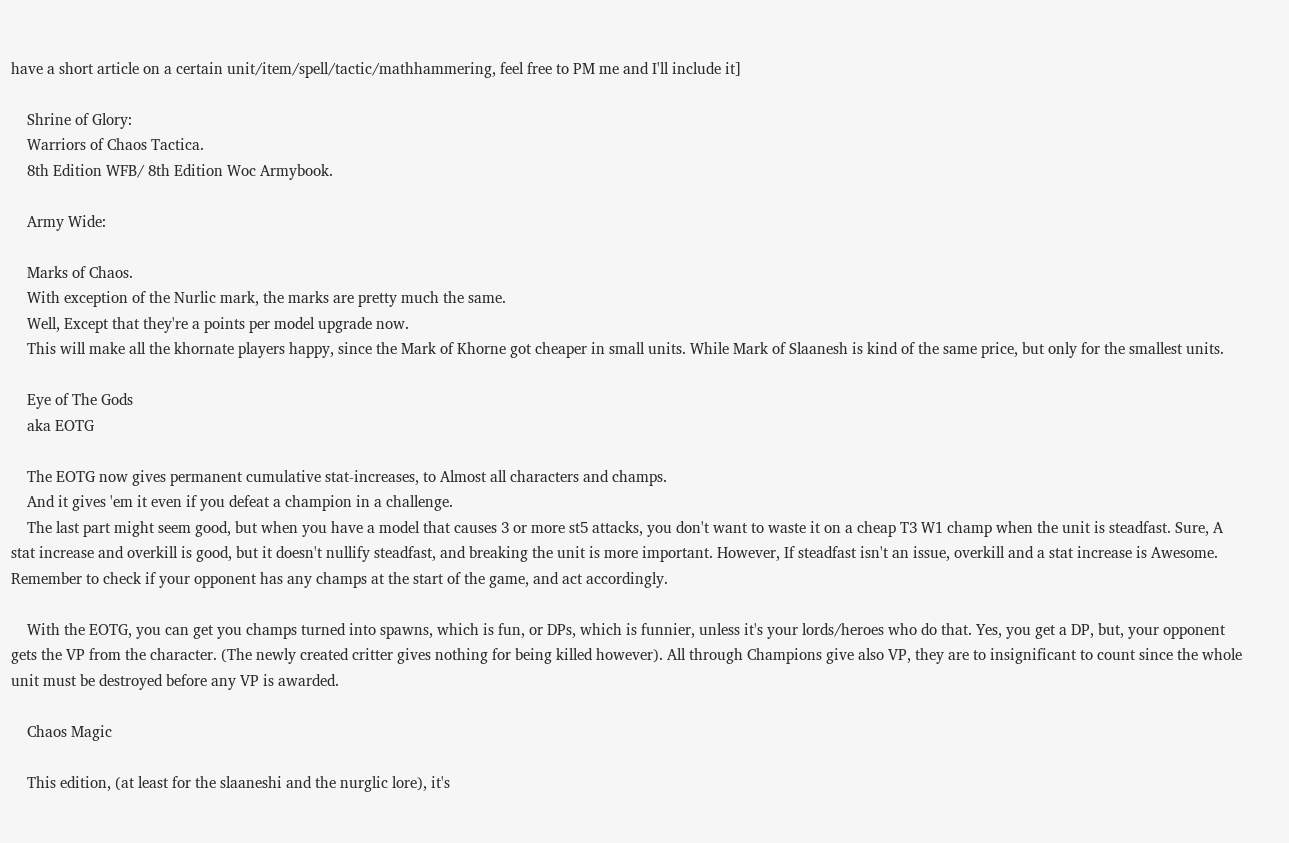have a short article on a certain unit/item/spell/tactic/mathhammering, feel free to PM me and I'll include it]

    Shrine of Glory:
    Warriors of Chaos Tactica.
    8th Edition WFB/ 8th Edition Woc Armybook.

    Army Wide:

    Marks of Chaos.
    With exception of the Nurlic mark, the marks are pretty much the same.
    Well, Except that they're a points per model upgrade now.
    This will make all the khornate players happy, since the Mark of Khorne got cheaper in small units. While Mark of Slaanesh is kind of the same price, but only for the smallest units.

    Eye of The Gods
    aka EOTG

    The EOTG now gives permanent cumulative stat-increases, to Almost all characters and champs.
    And it gives 'em it even if you defeat a champion in a challenge.
    The last part might seem good, but when you have a model that causes 3 or more st5 attacks, you don't want to waste it on a cheap T3 W1 champ when the unit is steadfast. Sure, A stat increase and overkill is good, but it doesn't nullify steadfast, and breaking the unit is more important. However, If steadfast isn't an issue, overkill and a stat increase is Awesome. Remember to check if your opponent has any champs at the start of the game, and act accordingly.

    With the EOTG, you can get you champs turned into spawns, which is fun, or DPs, which is funnier, unless it's your lords/heroes who do that. Yes, you get a DP, but, your opponent gets the VP from the character. (The newly created critter gives nothing for being killed however). All through Champions give also VP, they are to insignificant to count since the whole unit must be destroyed before any VP is awarded.

    Chaos Magic

    This edition, (at least for the slaaneshi and the nurglic lore), it's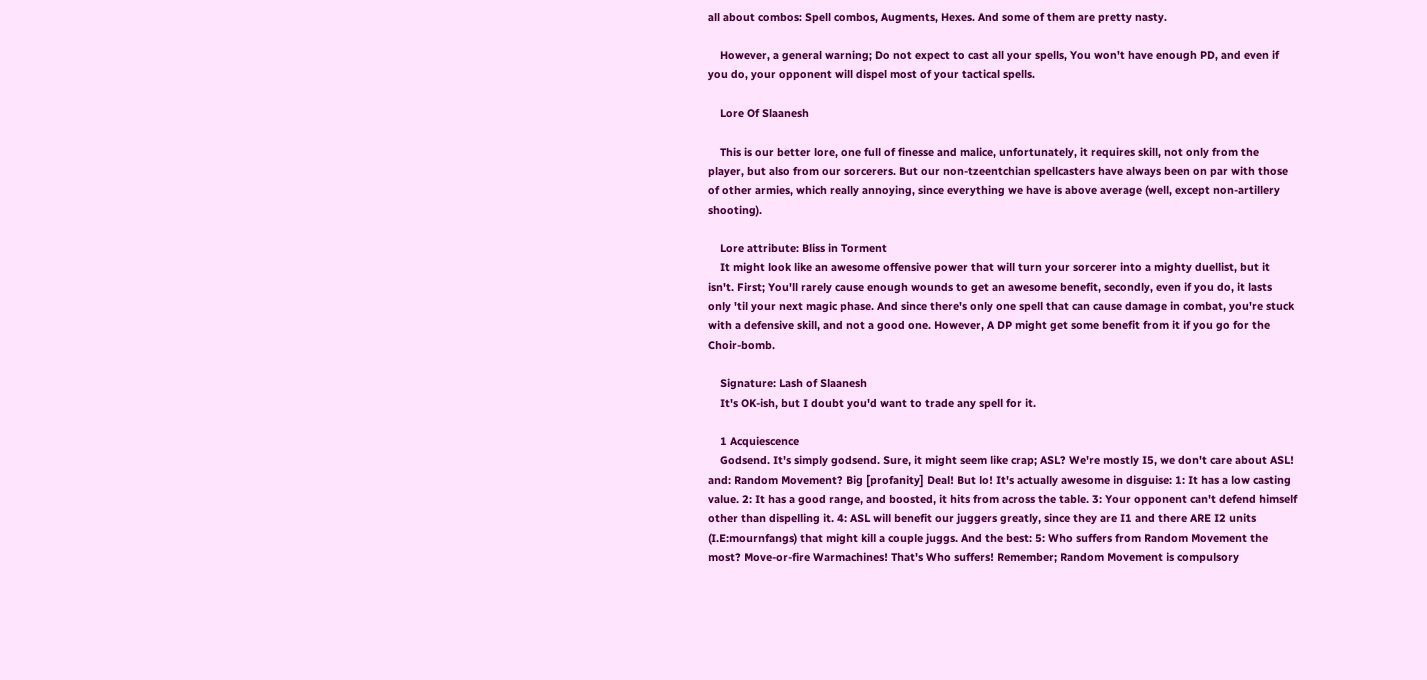all about combos: Spell combos, Augments, Hexes. And some of them are pretty nasty.

    However, a general warning; Do not expect to cast all your spells, You won't have enough PD, and even if you do, your opponent will dispel most of your tactical spells.

    Lore Of Slaanesh

    This is our better lore, one full of finesse and malice, unfortunately, it requires skill, not only from the player, but also from our sorcerers. But our non-tzeentchian spellcasters have always been on par with those of other armies, which really annoying, since everything we have is above average (well, except non-artillery shooting).

    Lore attribute: Bliss in Torment
    It might look like an awesome offensive power that will turn your sorcerer into a mighty duellist, but it isn't. First; You'll rarely cause enough wounds to get an awesome benefit, secondly, even if you do, it lasts only 'til your next magic phase. And since there's only one spell that can cause damage in combat, you're stuck with a defensive skill, and not a good one. However, A DP might get some benefit from it if you go for the Choir-bomb.

    Signature: Lash of Slaanesh
    It's OK-ish, but I doubt you'd want to trade any spell for it.

    1 Acquiescence
    Godsend. It's simply godsend. Sure, it might seem like crap; ASL? We're mostly I5, we don't care about ASL! and: Random Movement? Big [profanity] Deal! But lo! It's actually awesome in disguise: 1: It has a low casting value. 2: It has a good range, and boosted, it hits from across the table. 3: Your opponent can't defend himself other than dispelling it. 4: ASL will benefit our juggers greatly, since they are I1 and there ARE I2 units (I.E:mournfangs) that might kill a couple juggs. And the best: 5: Who suffers from Random Movement the most? Move-or-fire Warmachines! That's Who suffers! Remember; Random Movement is compulsory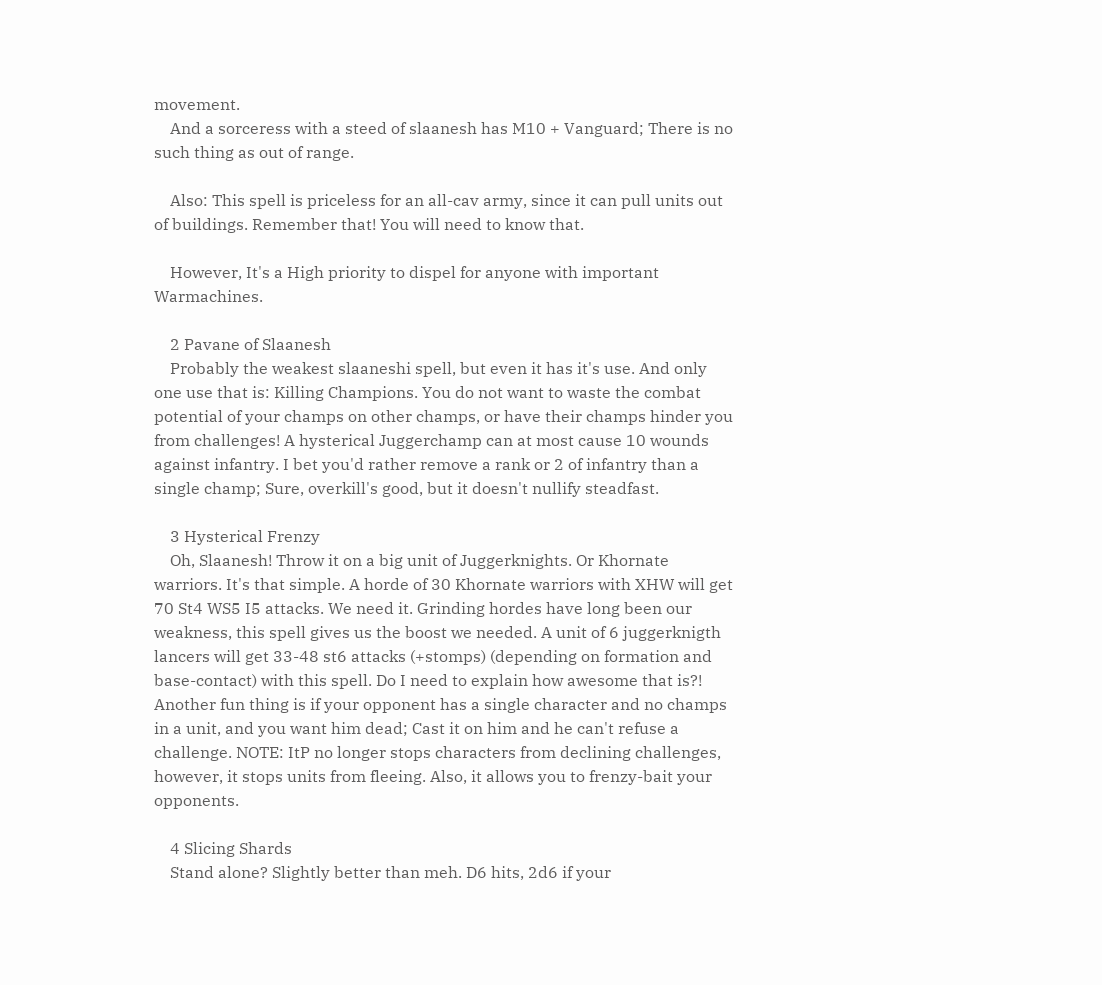movement.
    And a sorceress with a steed of slaanesh has M10 + Vanguard; There is no such thing as out of range.

    Also: This spell is priceless for an all-cav army, since it can pull units out of buildings. Remember that! You will need to know that.

    However, It's a High priority to dispel for anyone with important Warmachines.

    2 Pavane of Slaanesh
    Probably the weakest slaaneshi spell, but even it has it's use. And only one use that is: Killing Champions. You do not want to waste the combat potential of your champs on other champs, or have their champs hinder you from challenges! A hysterical Juggerchamp can at most cause 10 wounds against infantry. I bet you'd rather remove a rank or 2 of infantry than a single champ; Sure, overkill's good, but it doesn't nullify steadfast.

    3 Hysterical Frenzy
    Oh, Slaanesh! Throw it on a big unit of Juggerknights. Or Khornate warriors. It's that simple. A horde of 30 Khornate warriors with XHW will get 70 St4 WS5 I5 attacks. We need it. Grinding hordes have long been our weakness, this spell gives us the boost we needed. A unit of 6 juggerknigth lancers will get 33-48 st6 attacks (+stomps) (depending on formation and base-contact) with this spell. Do I need to explain how awesome that is?! Another fun thing is if your opponent has a single character and no champs in a unit, and you want him dead; Cast it on him and he can't refuse a challenge. NOTE: ItP no longer stops characters from declining challenges, however, it stops units from fleeing. Also, it allows you to frenzy-bait your opponents.

    4 Slicing Shards
    Stand alone? Slightly better than meh. D6 hits, 2d6 if your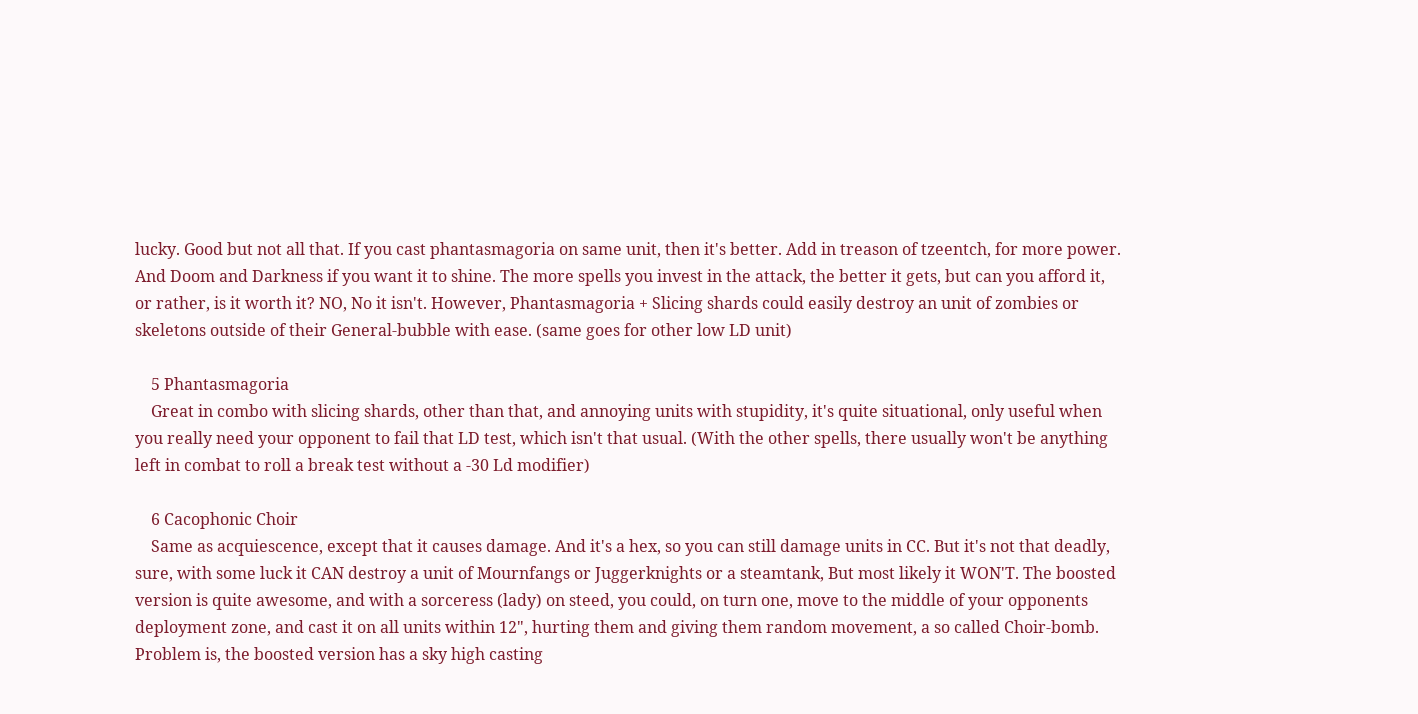lucky. Good but not all that. If you cast phantasmagoria on same unit, then it's better. Add in treason of tzeentch, for more power. And Doom and Darkness if you want it to shine. The more spells you invest in the attack, the better it gets, but can you afford it, or rather, is it worth it? NO, No it isn't. However, Phantasmagoria + Slicing shards could easily destroy an unit of zombies or skeletons outside of their General-bubble with ease. (same goes for other low LD unit)

    5 Phantasmagoria
    Great in combo with slicing shards, other than that, and annoying units with stupidity, it's quite situational, only useful when you really need your opponent to fail that LD test, which isn't that usual. (With the other spells, there usually won't be anything left in combat to roll a break test without a -30 Ld modifier)

    6 Cacophonic Choir
    Same as acquiescence, except that it causes damage. And it's a hex, so you can still damage units in CC. But it's not that deadly, sure, with some luck it CAN destroy a unit of Mournfangs or Juggerknights or a steamtank, But most likely it WON'T. The boosted version is quite awesome, and with a sorceress (lady) on steed, you could, on turn one, move to the middle of your opponents deployment zone, and cast it on all units within 12", hurting them and giving them random movement, a so called Choir-bomb. Problem is, the boosted version has a sky high casting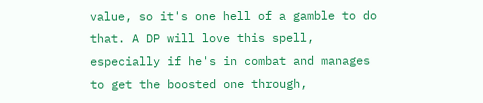value, so it's one hell of a gamble to do that. A DP will love this spell, especially if he's in combat and manages to get the boosted one through,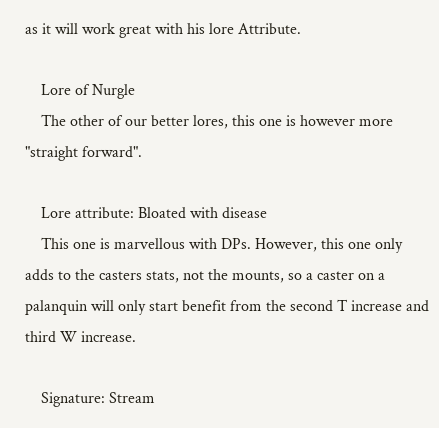as it will work great with his lore Attribute.

    Lore of Nurgle
    The other of our better lores, this one is however more "straight forward".

    Lore attribute: Bloated with disease
    This one is marvellous with DPs. However, this one only adds to the casters stats, not the mounts, so a caster on a palanquin will only start benefit from the second T increase and third W increase.

    Signature: Stream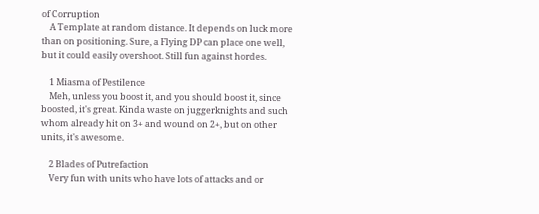of Corruption
    A Template at random distance. It depends on luck more than on positioning. Sure, a Flying DP can place one well, but it could easily overshoot. Still fun against hordes.

    1 Miasma of Pestilence
    Meh, unless you boost it, and you should boost it, since boosted, it's great. Kinda waste on juggerknights and such whom already hit on 3+ and wound on 2+, but on other units, it's awesome.

    2 Blades of Putrefaction
    Very fun with units who have lots of attacks and or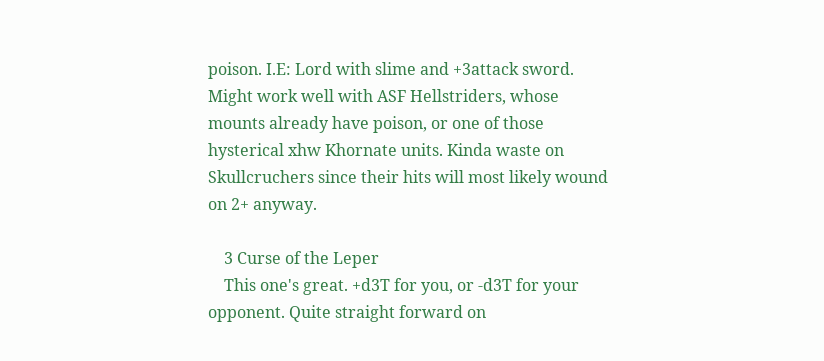poison. I.E: Lord with slime and +3attack sword. Might work well with ASF Hellstriders, whose mounts already have poison, or one of those hysterical xhw Khornate units. Kinda waste on Skullcruchers since their hits will most likely wound on 2+ anyway.

    3 Curse of the Leper
    This one's great. +d3T for you, or -d3T for your opponent. Quite straight forward on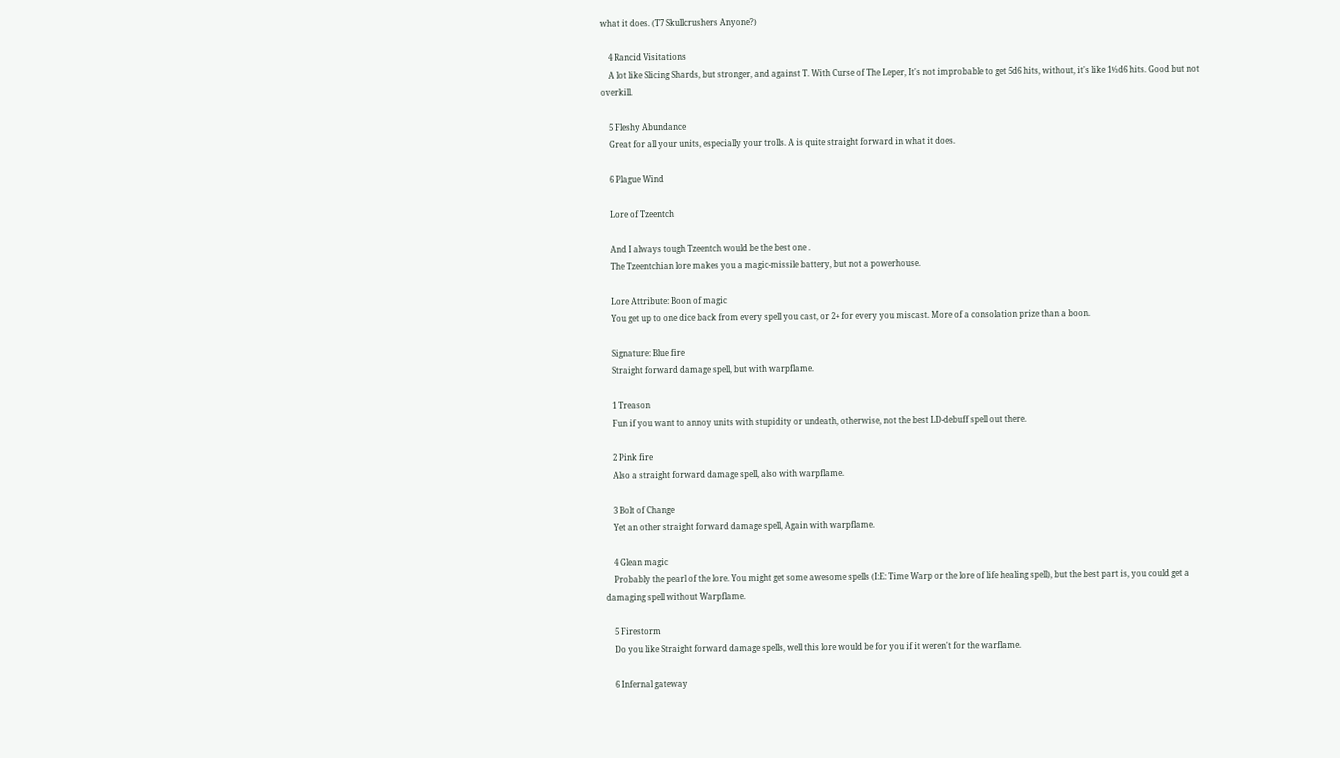what it does. (T7 Skullcrushers Anyone?)

    4 Rancid Visitations
    A lot like Slicing Shards, but stronger, and against T. With Curse of The Leper, It's not improbable to get 5d6 hits, without, it's like 1½d6 hits. Good but not overkill.

    5 Fleshy Abundance
    Great for all your units, especially your trolls. A is quite straight forward in what it does.

    6 Plague Wind

    Lore of Tzeentch

    And I always tough Tzeentch would be the best one .
    The Tzeentchian lore makes you a magic-missile battery, but not a powerhouse.

    Lore Attribute: Boon of magic
    You get up to one dice back from every spell you cast, or 2+ for every you miscast. More of a consolation prize than a boon.

    Signature: Blue fire
    Straight forward damage spell, but with warpflame.

    1 Treason
    Fun if you want to annoy units with stupidity or undeath, otherwise, not the best LD-debuff spell out there.

    2 Pink fire
    Also a straight forward damage spell, also with warpflame.

    3 Bolt of Change
    Yet an other straight forward damage spell, Again with warpflame.

    4 Glean magic
    Probably the pearl of the lore. You might get some awesome spells (I:E: Time Warp or the lore of life healing spell), but the best part is, you could get a damaging spell without Warpflame.

    5 Firestorm
    Do you like Straight forward damage spells, well this lore would be for you if it weren't for the warflame.

    6 Infernal gateway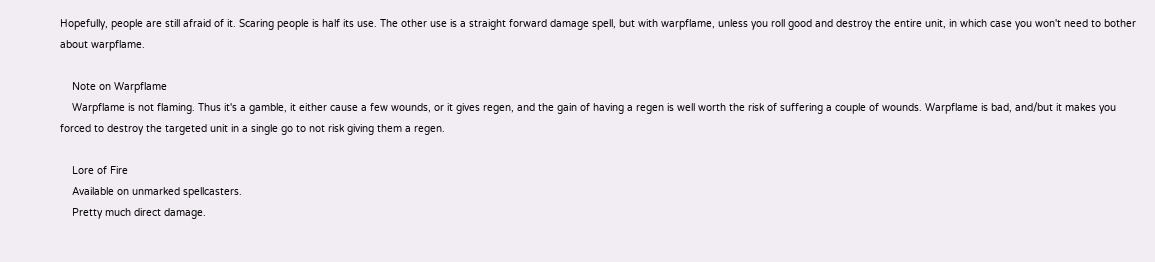Hopefully, people are still afraid of it. Scaring people is half its use. The other use is a straight forward damage spell, but with warpflame, unless you roll good and destroy the entire unit, in which case you won't need to bother about warpflame.

    Note on Warpflame
    Warpflame is not flaming. Thus it's a gamble, it either cause a few wounds, or it gives regen, and the gain of having a regen is well worth the risk of suffering a couple of wounds. Warpflame is bad, and/but it makes you forced to destroy the targeted unit in a single go to not risk giving them a regen.

    Lore of Fire
    Available on unmarked spellcasters.
    Pretty much direct damage.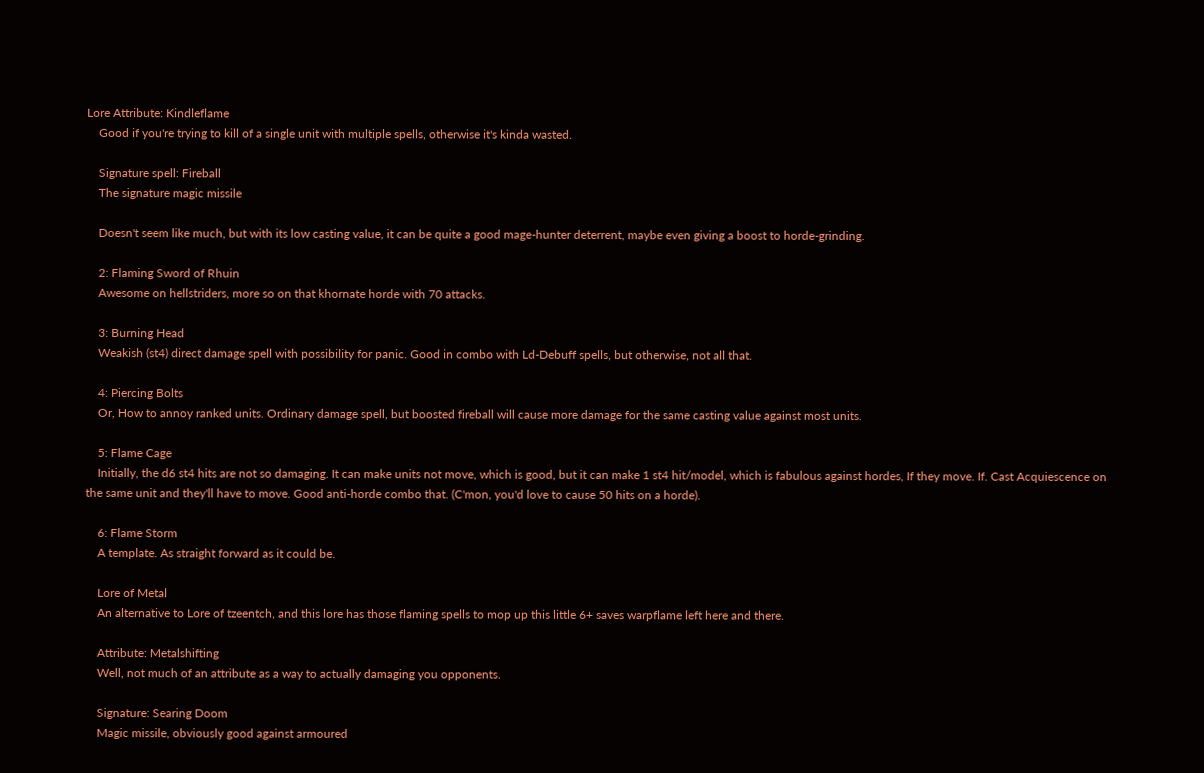Lore Attribute: Kindleflame
    Good if you're trying to kill of a single unit with multiple spells, otherwise it's kinda wasted.

    Signature spell: Fireball
    The signature magic missile

    Doesn't seem like much, but with its low casting value, it can be quite a good mage-hunter deterrent, maybe even giving a boost to horde-grinding.

    2: Flaming Sword of Rhuin
    Awesome on hellstriders, more so on that khornate horde with 70 attacks.

    3: Burning Head
    Weakish (st4) direct damage spell with possibility for panic. Good in combo with Ld-Debuff spells, but otherwise, not all that.

    4: Piercing Bolts
    Or, How to annoy ranked units. Ordinary damage spell, but boosted fireball will cause more damage for the same casting value against most units.

    5: Flame Cage
    Initially, the d6 st4 hits are not so damaging. It can make units not move, which is good, but it can make 1 st4 hit/model, which is fabulous against hordes, If they move. If. Cast Acquiescence on the same unit and they'll have to move. Good anti-horde combo that. (C'mon, you'd love to cause 50 hits on a horde).

    6: Flame Storm
    A template. As straight forward as it could be.

    Lore of Metal
    An alternative to Lore of tzeentch, and this lore has those flaming spells to mop up this little 6+ saves warpflame left here and there.

    Attribute: Metalshifting
    Well, not much of an attribute as a way to actually damaging you opponents.

    Signature: Searing Doom
    Magic missile, obviously good against armoured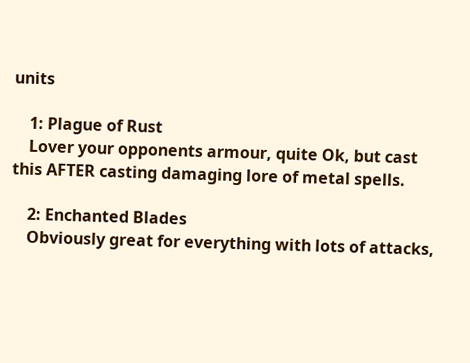units

    1: Plague of Rust
    Lover your opponents armour, quite Ok, but cast this AFTER casting damaging lore of metal spells.

    2: Enchanted Blades
    Obviously great for everything with lots of attacks,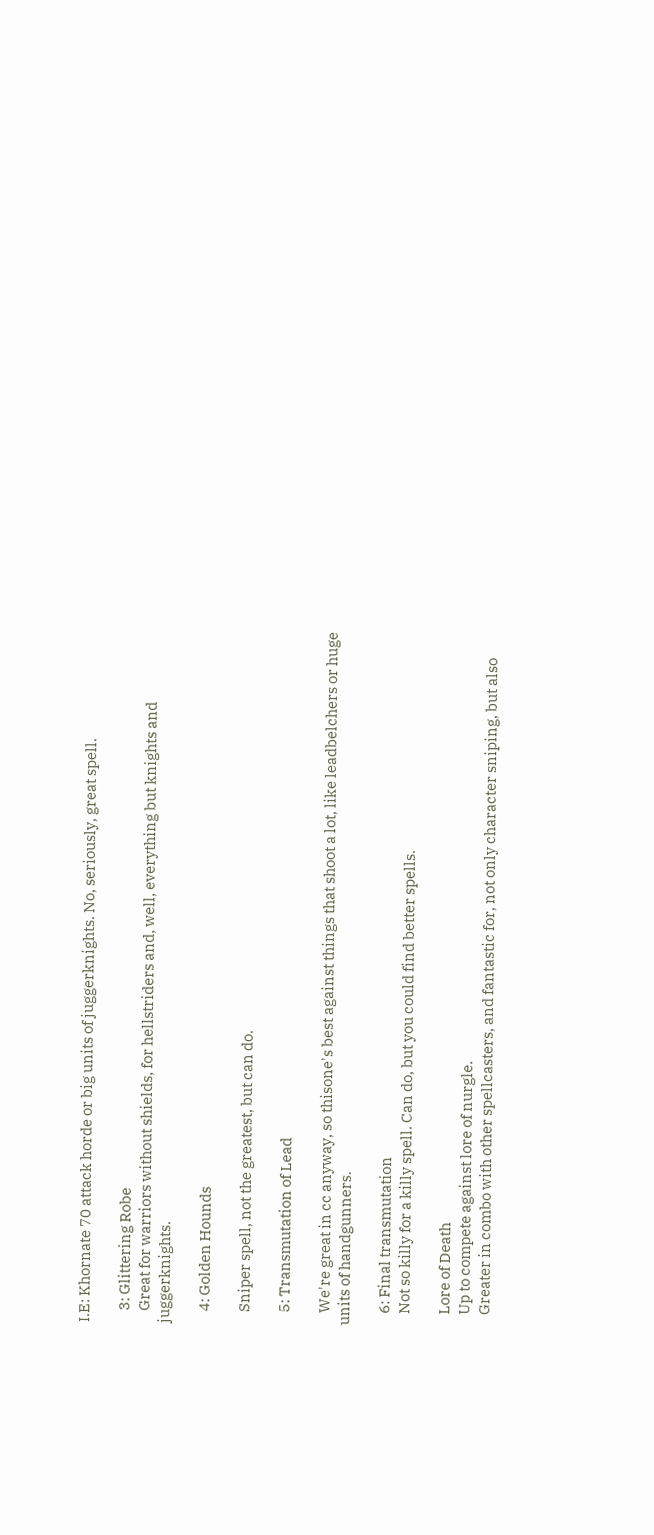I.E: Khornate 70 attack horde or big units of juggerknights. No, seriously, great spell.

    3: Glittering Robe
    Great for warriors without shields, for hellstriders and, well, everything but knights and juggerknights.

    4: Golden Hounds

    Sniper spell, not the greatest, but can do.

    5: Transmutation of Lead

    We're great in cc anyway, so thisone's best against things that shoot a lot, like leadbelchers or huge units of handgunners.

    6: Final transmutation
    Not so killy for a killy spell. Can do, but you could find better spells.

    Lore of Death
    Up to compete against lore of nurgle.
    Greater in combo with other spellcasters, and fantastic for, not only character sniping, but also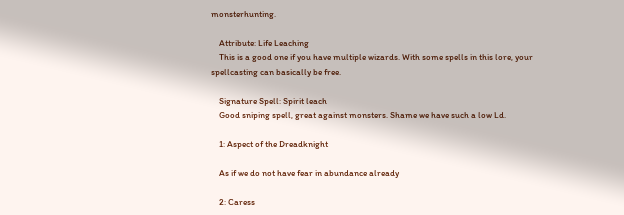monsterhunting.

    Attribute: Life Leaching
    This is a good one if you have multiple wizards. With some spells in this lore, your spellcasting can basically be free.

    Signature Spell: Spirit leach
    Good sniping spell, great against monsters. Shame we have such a low Ld.

    1: Aspect of the Dreadknight

    As if we do not have fear in abundance already

    2: Caress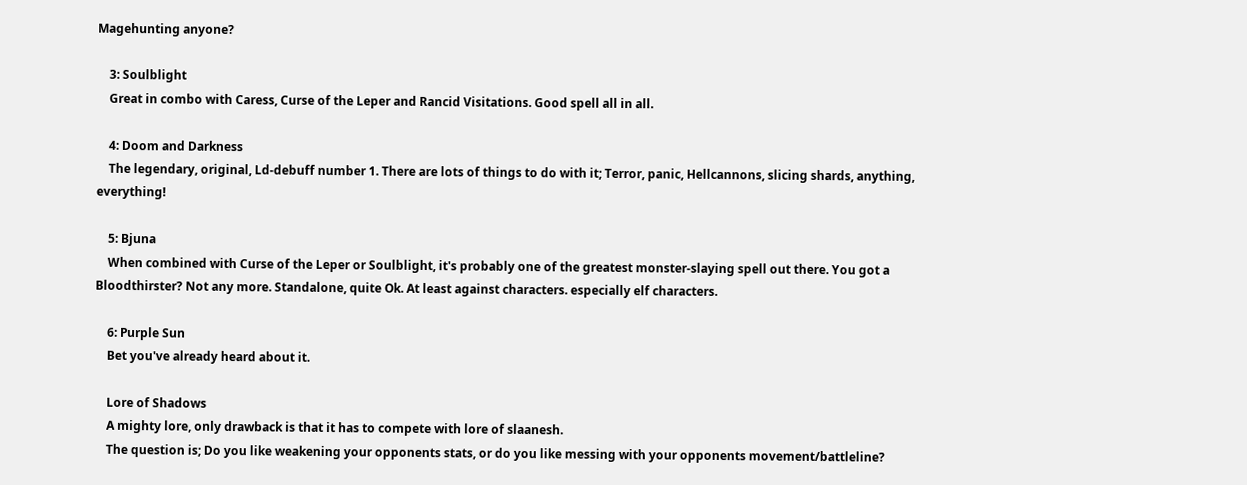Magehunting anyone?

    3: Soulblight
    Great in combo with Caress, Curse of the Leper and Rancid Visitations. Good spell all in all.

    4: Doom and Darkness
    The legendary, original, Ld-debuff number 1. There are lots of things to do with it; Terror, panic, Hellcannons, slicing shards, anything, everything!

    5: Bjuna
    When combined with Curse of the Leper or Soulblight, it's probably one of the greatest monster-slaying spell out there. You got a Bloodthirster? Not any more. Standalone, quite Ok. At least against characters. especially elf characters.

    6: Purple Sun
    Bet you've already heard about it.

    Lore of Shadows
    A mighty lore, only drawback is that it has to compete with lore of slaanesh.
    The question is; Do you like weakening your opponents stats, or do you like messing with your opponents movement/battleline?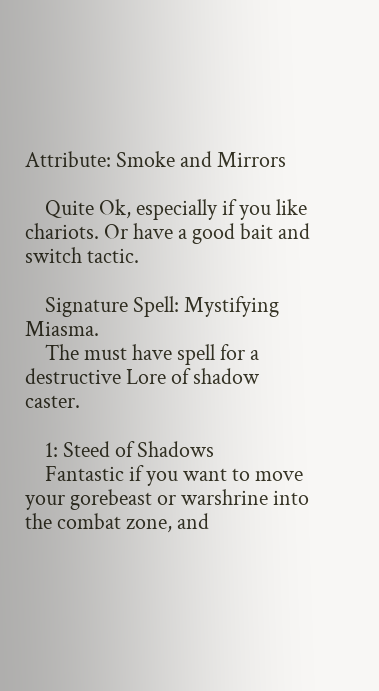Attribute: Smoke and Mirrors

    Quite Ok, especially if you like chariots. Or have a good bait and switch tactic.

    Signature Spell: Mystifying Miasma.
    The must have spell for a destructive Lore of shadow caster.

    1: Steed of Shadows
    Fantastic if you want to move your gorebeast or warshrine into the combat zone, and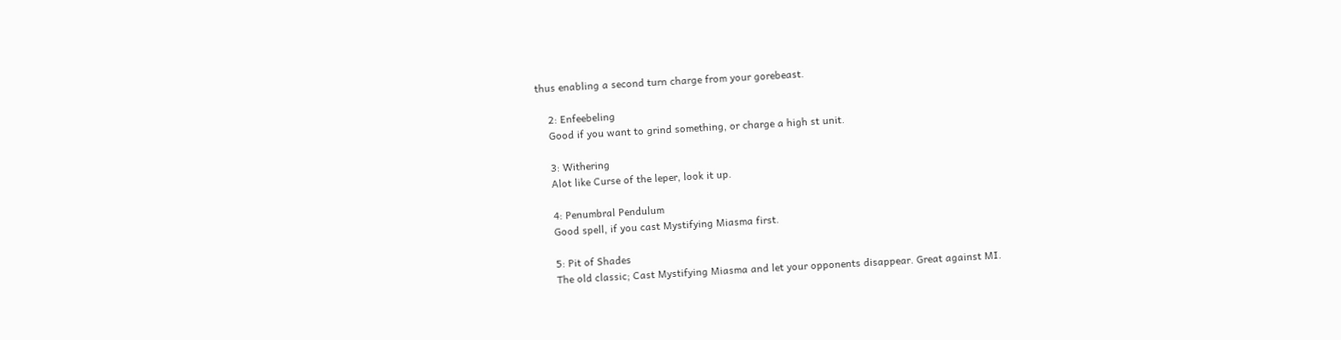thus enabling a second turn charge from your gorebeast.

    2: Enfeebeling
    Good if you want to grind something, or charge a high st unit.

    3: Withering
    Alot like Curse of the leper, look it up.

    4: Penumbral Pendulum
    Good spell, if you cast Mystifying Miasma first.

    5: Pit of Shades
    The old classic; Cast Mystifying Miasma and let your opponents disappear. Great against MI.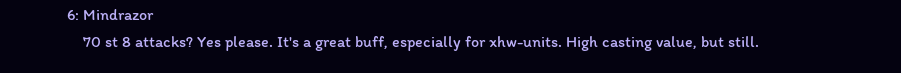6: Mindrazor
    70 st 8 attacks? Yes please. It's a great buff, especially for xhw-units. High casting value, but still.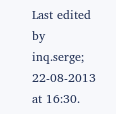Last edited by inq.serge; 22-08-2013 at 16:30.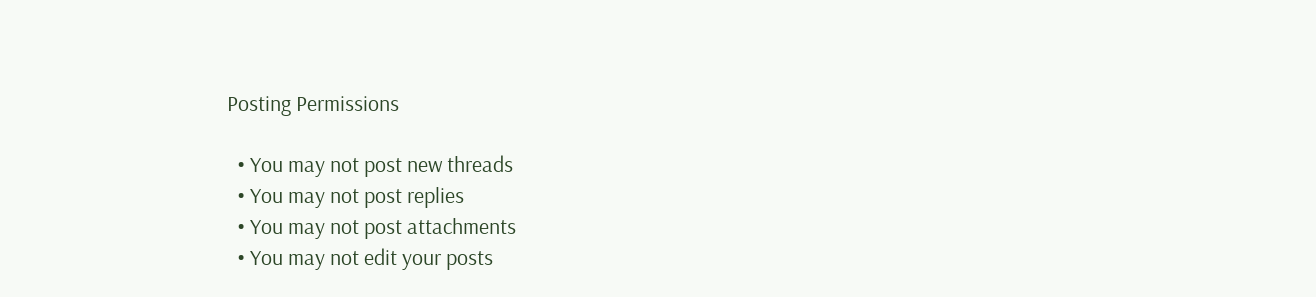Posting Permissions

  • You may not post new threads
  • You may not post replies
  • You may not post attachments
  • You may not edit your posts